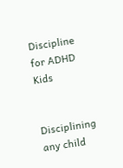Discipline for ADHD Kids


Disciplining any child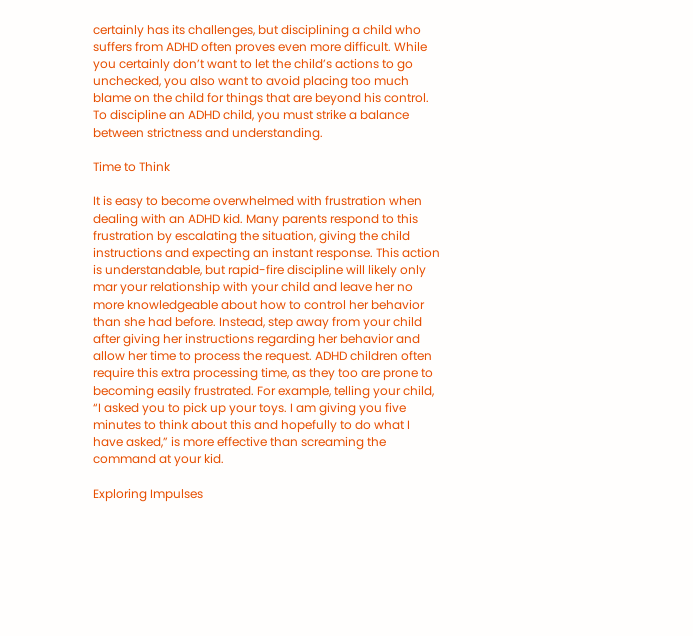certainly has its challenges, but disciplining a child who suffers from ADHD often proves even more difficult. While you certainly don’t want to let the child’s actions to go unchecked, you also want to avoid placing too much blame on the child for things that are beyond his control. To discipline an ADHD child, you must strike a balance between strictness and understanding.

Time to Think

It is easy to become overwhelmed with frustration when dealing with an ADHD kid. Many parents respond to this frustration by escalating the situation, giving the child instructions and expecting an instant response. This action is understandable, but rapid-fire discipline will likely only mar your relationship with your child and leave her no more knowledgeable about how to control her behavior than she had before. Instead, step away from your child after giving her instructions regarding her behavior and allow her time to process the request. ADHD children often require this extra processing time, as they too are prone to becoming easily frustrated. For example, telling your child, “I asked you to pick up your toys. I am giving you five minutes to think about this and hopefully to do what I have asked,” is more effective than screaming the command at your kid.

Exploring Impulses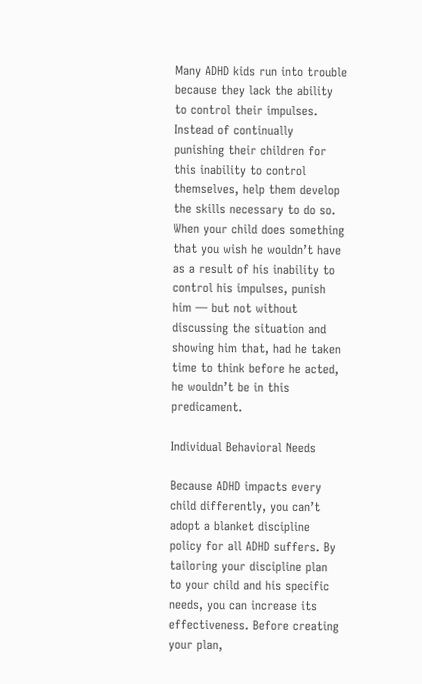Many ADHD kids run into trouble because they lack the ability to control their impulses. Instead of continually punishing their children for this inability to control themselves, help them develop the skills necessary to do so. When your child does something that you wish he wouldn’t have as a result of his inability to control his impulses, punish him — but not without discussing the situation and showing him that, had he taken time to think before he acted, he wouldn’t be in this predicament.

Individual Behavioral Needs

Because ADHD impacts every child differently, you can’t adopt a blanket discipline policy for all ADHD suffers. By tailoring your discipline plan to your child and his specific needs, you can increase its effectiveness. Before creating your plan,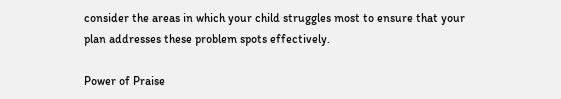consider the areas in which your child struggles most to ensure that your plan addresses these problem spots effectively.

Power of Praise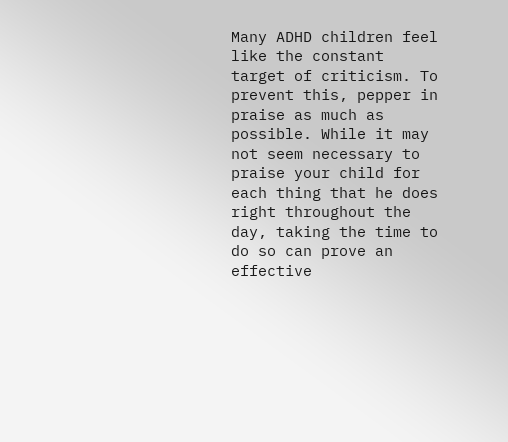Many ADHD children feel like the constant target of criticism. To prevent this, pepper in praise as much as possible. While it may not seem necessary to praise your child for each thing that he does right throughout the day, taking the time to do so can prove an effective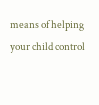means of helping your child control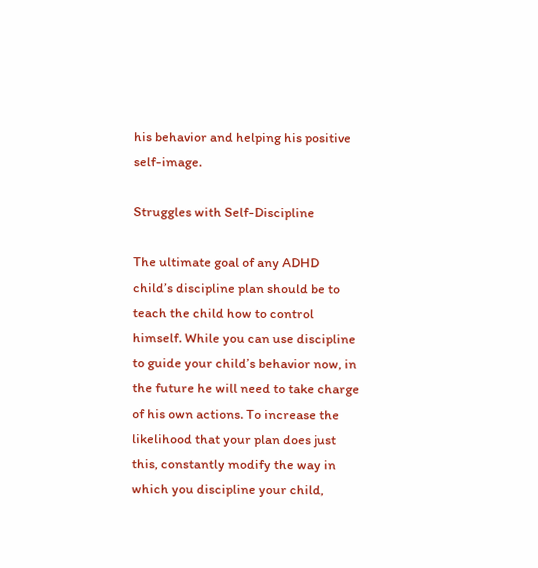his behavior and helping his positive self-image.

Struggles with Self-Discipline

The ultimate goal of any ADHD child’s discipline plan should be to teach the child how to control himself. While you can use discipline to guide your child’s behavior now, in the future he will need to take charge of his own actions. To increase the likelihood that your plan does just this, constantly modify the way in which you discipline your child,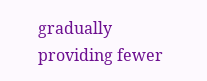gradually providing fewer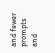and fewer prompts and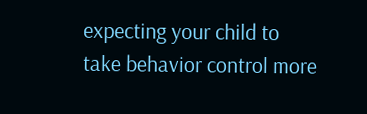expecting your child to take behavior control more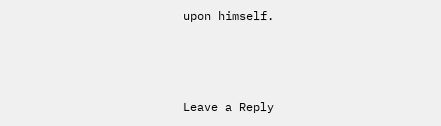upon himself.



Leave a Reply